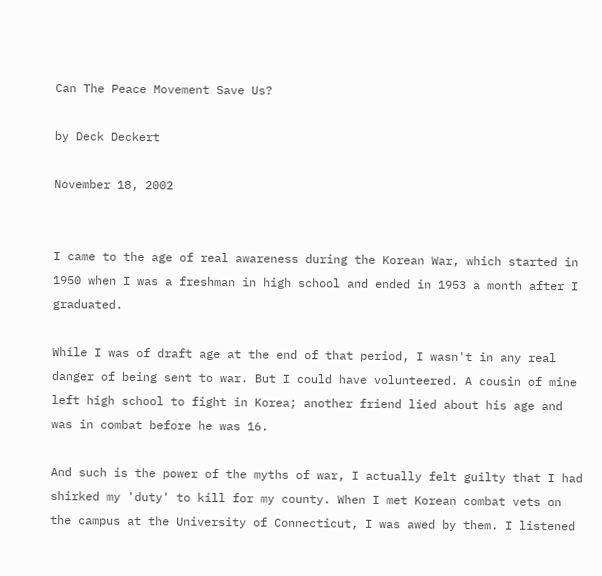Can The Peace Movement Save Us?

by Deck Deckert

November 18, 2002


I came to the age of real awareness during the Korean War, which started in 1950 when I was a freshman in high school and ended in 1953 a month after I graduated.

While I was of draft age at the end of that period, I wasn't in any real danger of being sent to war. But I could have volunteered. A cousin of mine left high school to fight in Korea; another friend lied about his age and was in combat before he was 16.

And such is the power of the myths of war, I actually felt guilty that I had shirked my 'duty' to kill for my county. When I met Korean combat vets on the campus at the University of Connecticut, I was awed by them. I listened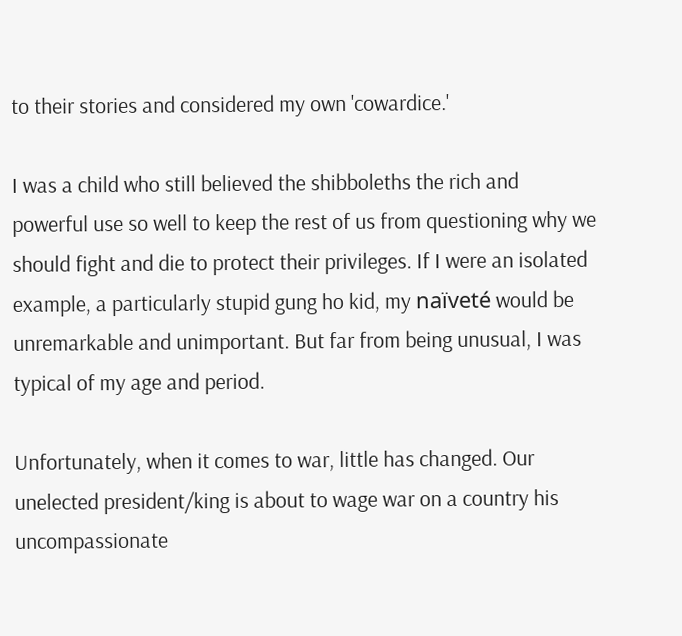to their stories and considered my own 'cowardice.'

I was a child who still believed the shibboleths the rich and powerful use so well to keep the rest of us from questioning why we should fight and die to protect their privileges. If I were an isolated example, a particularly stupid gung ho kid, my naïveté would be unremarkable and unimportant. But far from being unusual, I was typical of my age and period.

Unfortunately, when it comes to war, little has changed. Our unelected president/king is about to wage war on a country his uncompassionate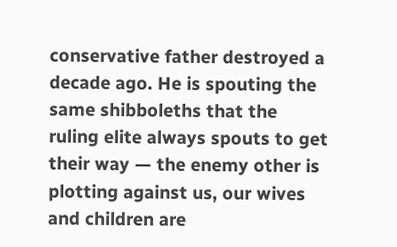conservative father destroyed a decade ago. He is spouting the same shibboleths that the ruling elite always spouts to get their way — the enemy other is plotting against us, our wives and children are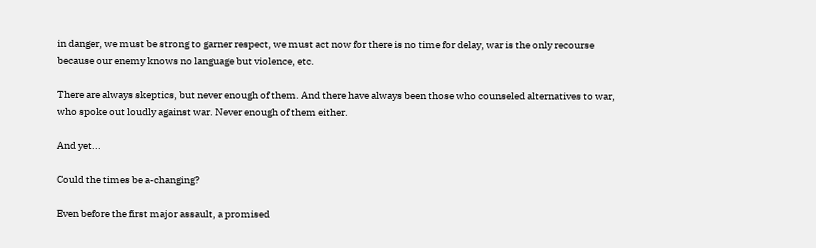in danger, we must be strong to garner respect, we must act now for there is no time for delay, war is the only recourse because our enemy knows no language but violence, etc.

There are always skeptics, but never enough of them. And there have always been those who counseled alternatives to war, who spoke out loudly against war. Never enough of them either.

And yet...

Could the times be a-changing?

Even before the first major assault, a promised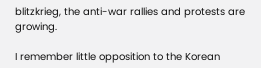blitzkrieg, the anti-war rallies and protests are growing.

I remember little opposition to the Korean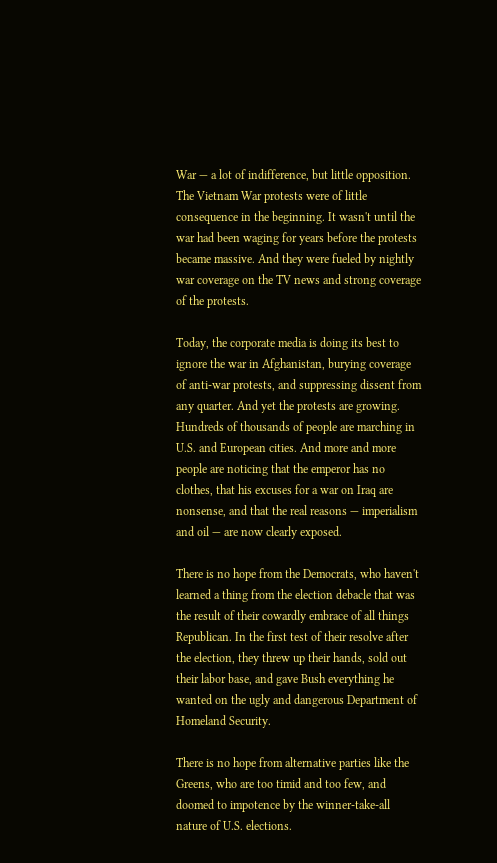War — a lot of indifference, but little opposition. The Vietnam War protests were of little consequence in the beginning. It wasn't until the war had been waging for years before the protests became massive. And they were fueled by nightly war coverage on the TV news and strong coverage of the protests.

Today, the corporate media is doing its best to ignore the war in Afghanistan, burying coverage of anti-war protests, and suppressing dissent from any quarter. And yet the protests are growing. Hundreds of thousands of people are marching in U.S. and European cities. And more and more people are noticing that the emperor has no clothes, that his excuses for a war on Iraq are nonsense, and that the real reasons — imperialism and oil — are now clearly exposed.

There is no hope from the Democrats, who haven't learned a thing from the election debacle that was the result of their cowardly embrace of all things Republican. In the first test of their resolve after the election, they threw up their hands, sold out their labor base, and gave Bush everything he wanted on the ugly and dangerous Department of Homeland Security.

There is no hope from alternative parties like the Greens, who are too timid and too few, and doomed to impotence by the winner-take-all nature of U.S. elections.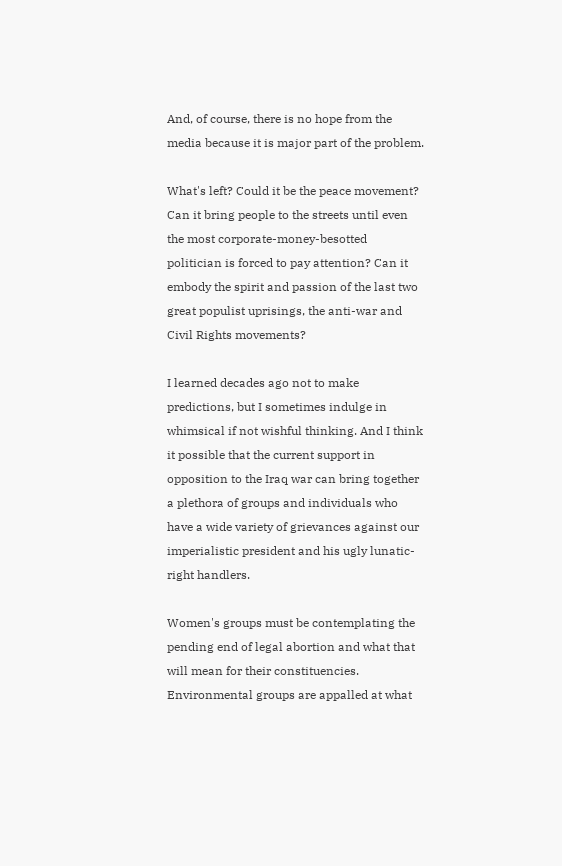And, of course, there is no hope from the media because it is major part of the problem.

What's left? Could it be the peace movement? Can it bring people to the streets until even the most corporate-money-besotted politician is forced to pay attention? Can it embody the spirit and passion of the last two great populist uprisings, the anti-war and Civil Rights movements?

I learned decades ago not to make predictions, but I sometimes indulge in whimsical if not wishful thinking. And I think it possible that the current support in opposition to the Iraq war can bring together a plethora of groups and individuals who have a wide variety of grievances against our imperialistic president and his ugly lunatic-right handlers.

Women's groups must be contemplating the pending end of legal abortion and what that will mean for their constituencies. Environmental groups are appalled at what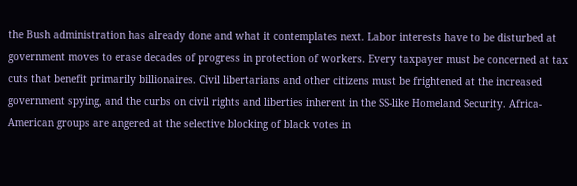the Bush administration has already done and what it contemplates next. Labor interests have to be disturbed at government moves to erase decades of progress in protection of workers. Every taxpayer must be concerned at tax cuts that benefit primarily billionaires. Civil libertarians and other citizens must be frightened at the increased government spying, and the curbs on civil rights and liberties inherent in the SS-like Homeland Security. Africa-American groups are angered at the selective blocking of black votes in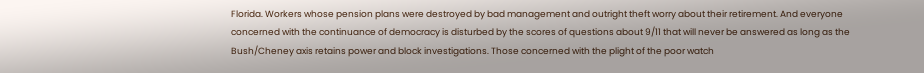Florida. Workers whose pension plans were destroyed by bad management and outright theft worry about their retirement. And everyone concerned with the continuance of democracy is disturbed by the scores of questions about 9/11 that will never be answered as long as the Bush/Cheney axis retains power and block investigations. Those concerned with the plight of the poor watch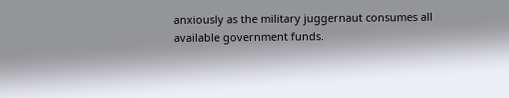anxiously as the military juggernaut consumes all available government funds.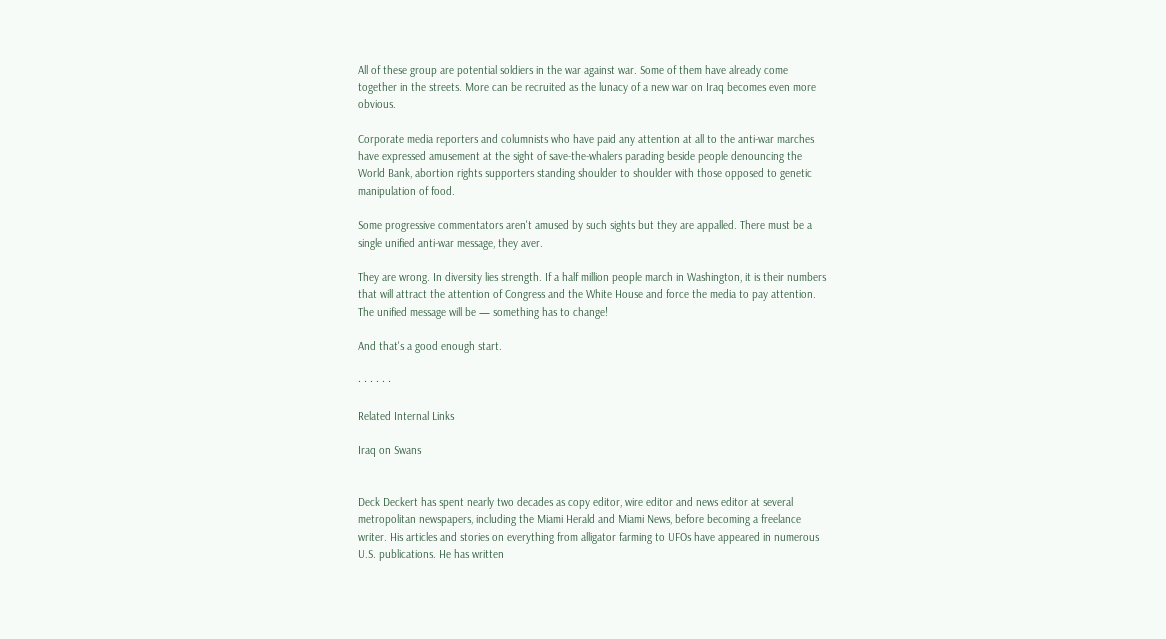All of these group are potential soldiers in the war against war. Some of them have already come together in the streets. More can be recruited as the lunacy of a new war on Iraq becomes even more obvious.

Corporate media reporters and columnists who have paid any attention at all to the anti-war marches have expressed amusement at the sight of save-the-whalers parading beside people denouncing the World Bank, abortion rights supporters standing shoulder to shoulder with those opposed to genetic manipulation of food.

Some progressive commentators aren't amused by such sights but they are appalled. There must be a single unified anti-war message, they aver.

They are wrong. In diversity lies strength. If a half million people march in Washington, it is their numbers that will attract the attention of Congress and the White House and force the media to pay attention. The unified message will be — something has to change!

And that's a good enough start.

· · · · · ·

Related Internal Links

Iraq on Swans


Deck Deckert has spent nearly two decades as copy editor, wire editor and news editor at several metropolitan newspapers, including the Miami Herald and Miami News, before becoming a freelance writer. His articles and stories on everything from alligator farming to UFOs have appeared in numerous U.S. publications. He has written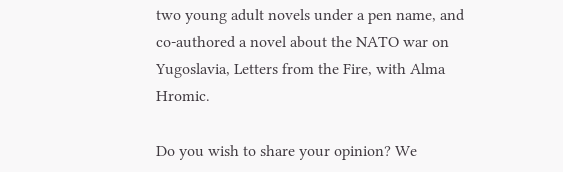two young adult novels under a pen name, and co-authored a novel about the NATO war on Yugoslavia, Letters from the Fire, with Alma Hromic.

Do you wish to share your opinion? We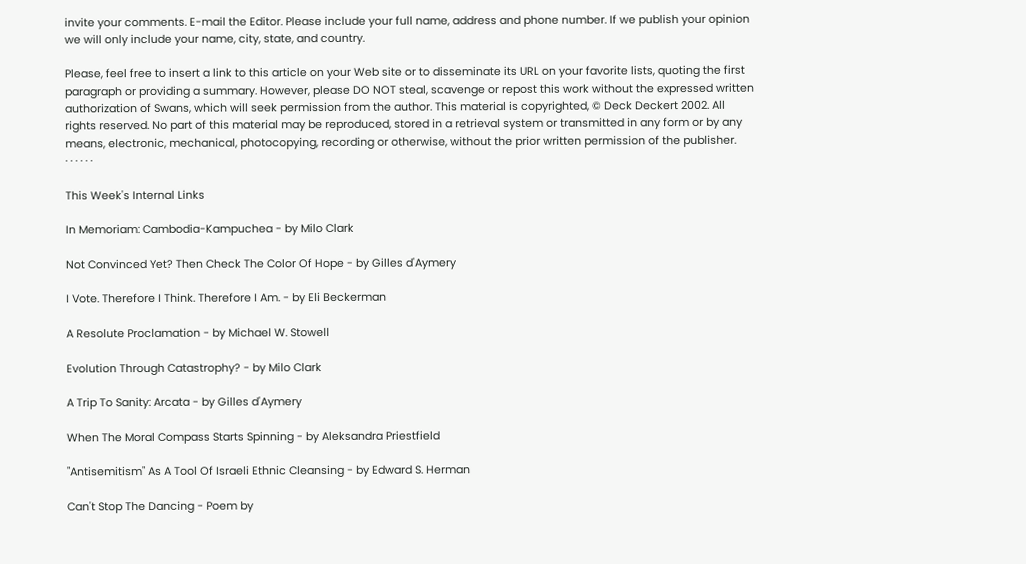invite your comments. E-mail the Editor. Please include your full name, address and phone number. If we publish your opinion we will only include your name, city, state, and country.

Please, feel free to insert a link to this article on your Web site or to disseminate its URL on your favorite lists, quoting the first paragraph or providing a summary. However, please DO NOT steal, scavenge or repost this work without the expressed written authorization of Swans, which will seek permission from the author. This material is copyrighted, © Deck Deckert 2002. All rights reserved. No part of this material may be reproduced, stored in a retrieval system or transmitted in any form or by any means, electronic, mechanical, photocopying, recording or otherwise, without the prior written permission of the publisher.
· · · · · ·

This Week's Internal Links

In Memoriam: Cambodia-Kampuchea - by Milo Clark

Not Convinced Yet? Then Check The Color Of Hope - by Gilles d'Aymery

I Vote. Therefore I Think. Therefore I Am. - by Eli Beckerman

A Resolute Proclamation - by Michael W. Stowell

Evolution Through Catastrophy? - by Milo Clark

A Trip To Sanity: Arcata - by Gilles d'Aymery

When The Moral Compass Starts Spinning - by Aleksandra Priestfield

"Antisemitism" As A Tool Of Israeli Ethnic Cleansing - by Edward S. Herman

Can't Stop The Dancing - Poem by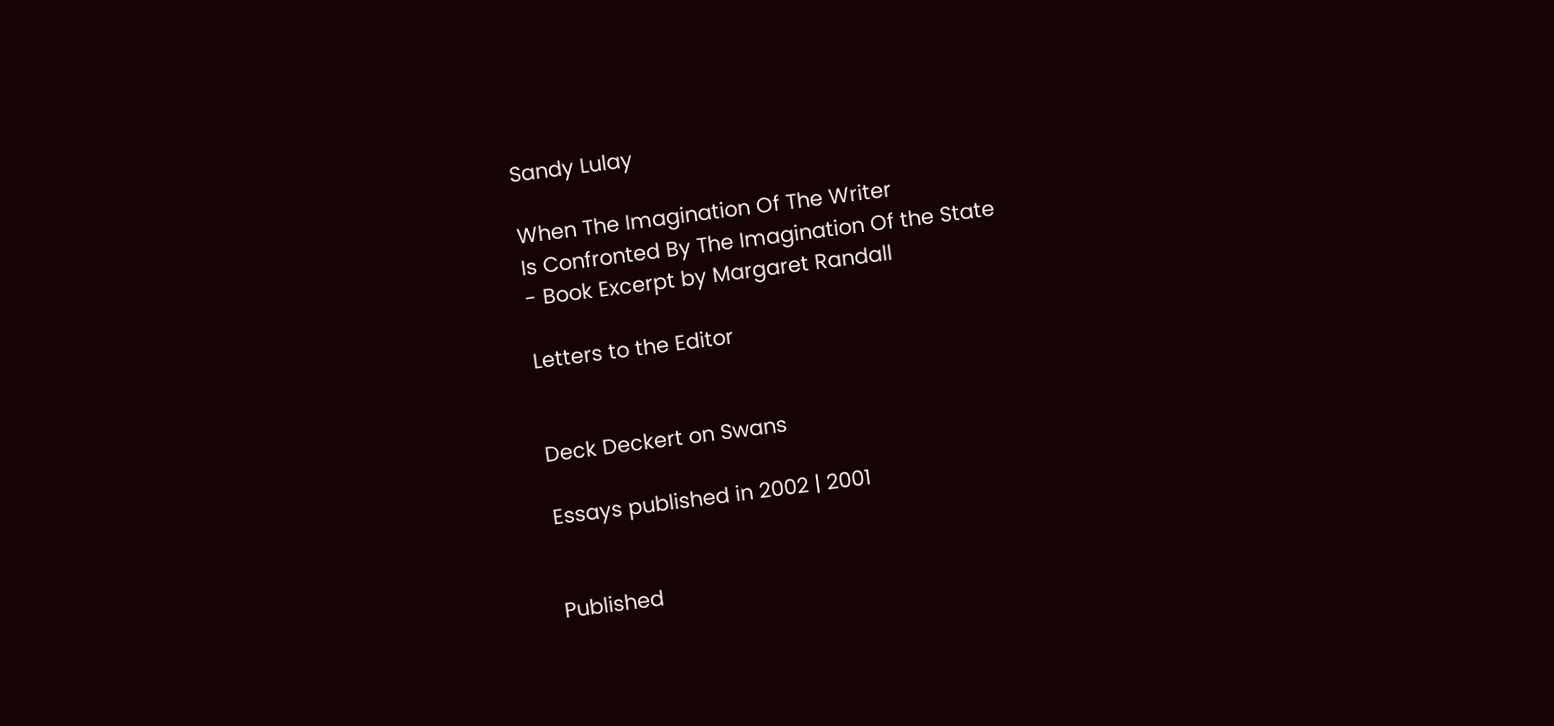Sandy Lulay

When The Imagination Of The Writer
Is Confronted By The Imagination Of the State
- Book Excerpt by Margaret Randall

Letters to the Editor


Deck Deckert on Swans

Essays published in 2002 | 2001


Published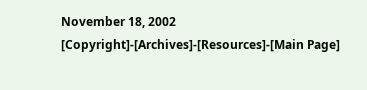November 18, 2002
[Copyright]-[Archives]-[Resources]-[Main Page]